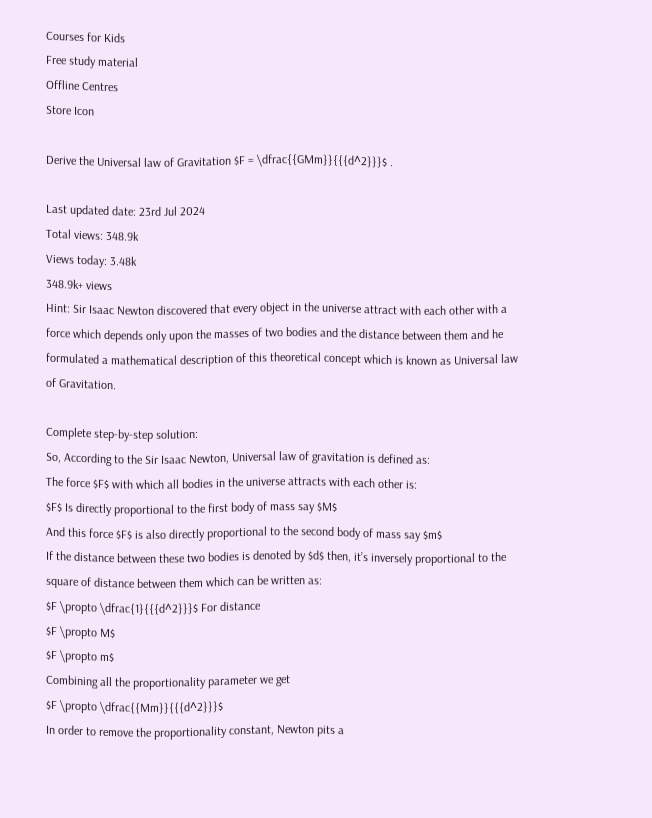Courses for Kids
Free study material
Offline Centres
Store Icon

Derive the Universal law of Gravitation $F = \dfrac{{GMm}}{{{d^2}}}$ .

Last updated date: 23rd Jul 2024
Total views: 348.9k
Views today: 3.48k
348.9k+ views
Hint: Sir Isaac Newton discovered that every object in the universe attract with each other with a force which depends only upon the masses of two bodies and the distance between them and he formulated a mathematical description of this theoretical concept which is known as Universal law of Gravitation.

Complete step-by-step solution:
So, According to the Sir Isaac Newton, Universal law of gravitation is defined as:
The force $F$ with which all bodies in the universe attracts with each other is:
$F$ Is directly proportional to the first body of mass say $M$
And this force $F$ is also directly proportional to the second body of mass say $m$
If the distance between these two bodies is denoted by $d$ then, it’s inversely proportional to the square of distance between them which can be written as:
$F \propto \dfrac{1}{{{d^2}}}$ For distance
$F \propto M$
$F \propto m$
Combining all the proportionality parameter we get
$F \propto \dfrac{{Mm}}{{{d^2}}}$
In order to remove the proportionality constant, Newton pits a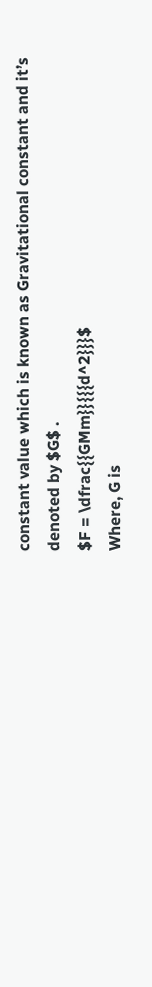constant value which is known as Gravitational constant and it’s denoted by $G$ .
$F = \dfrac{{GMm}}{{{d^2}}}$
Where, G is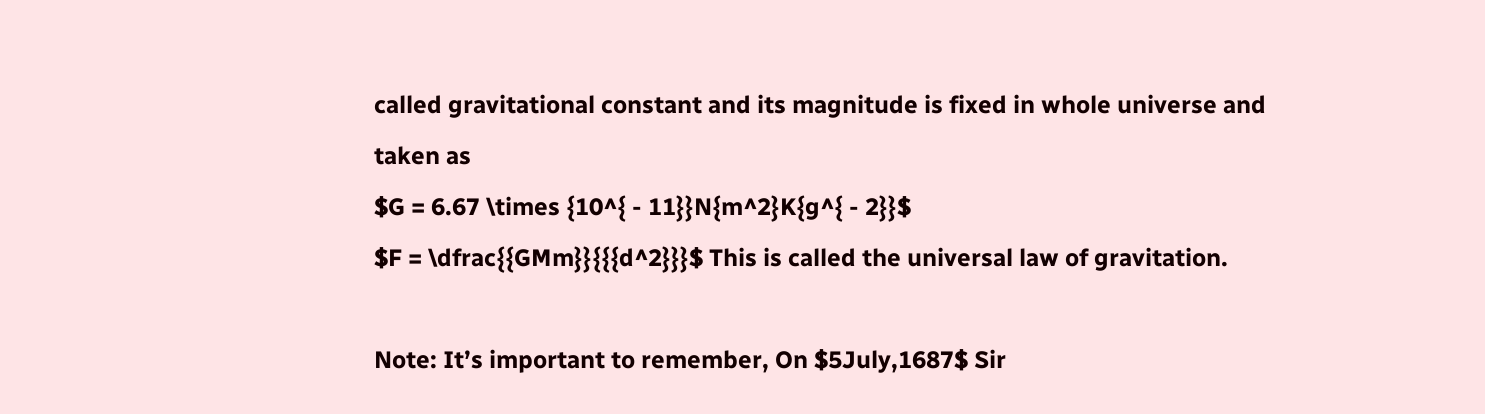called gravitational constant and its magnitude is fixed in whole universe and taken as
$G = 6.67 \times {10^{ - 11}}N{m^2}K{g^{ - 2}}$
$F = \dfrac{{GMm}}{{{d^2}}}$ This is called the universal law of gravitation.

Note: It’s important to remember, On $5July,1687$ Sir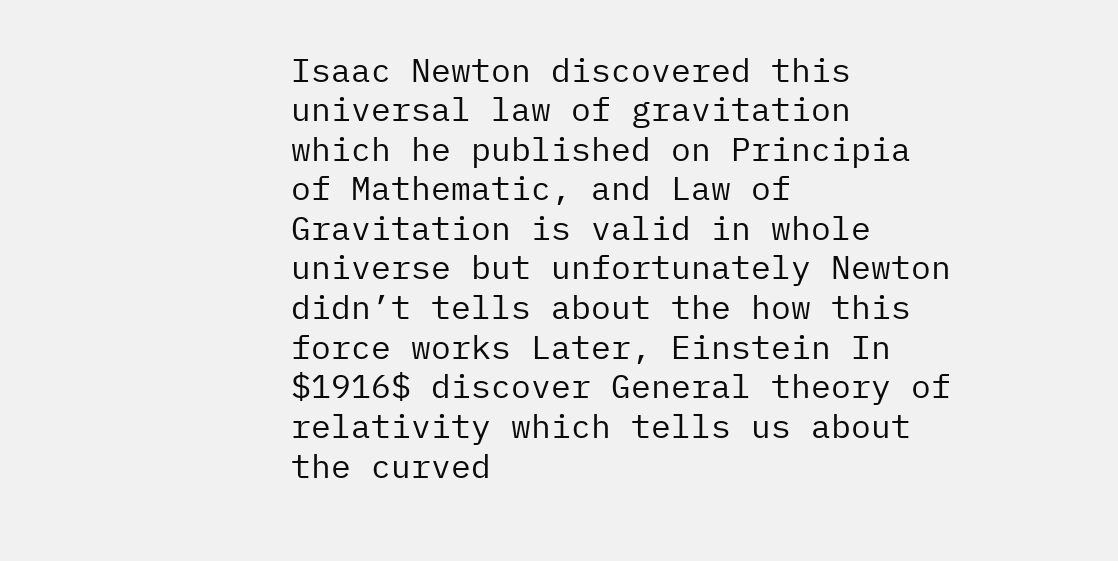Isaac Newton discovered this universal law of gravitation which he published on Principia of Mathematic, and Law of Gravitation is valid in whole universe but unfortunately Newton didn’t tells about the how this force works Later, Einstein In $1916$ discover General theory of relativity which tells us about the curved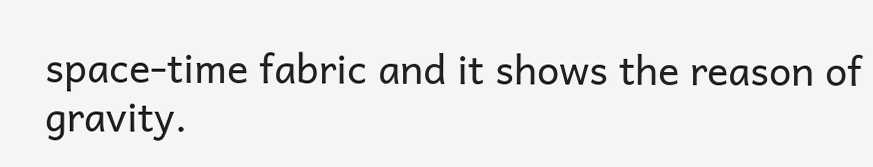space-time fabric and it shows the reason of gravity.